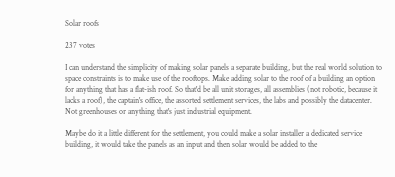Solar roofs

237 votes

I can understand the simplicity of making solar panels a separate building, but the real world solution to space constraints is to make use of the rooftops. Make adding solar to the roof of a building an option for anything that has a flat-ish roof. So that'd be all unit storages, all assemblies (not robotic, because it lacks a roof), the captain's office, the assorted settlement services, the labs and possibly the datacenter. Not greenhouses or anything that's just industrial equipment.

Maybe do it a little different for the settlement, you could make a solar installer a dedicated service building, it would take the panels as an input and then solar would be added to the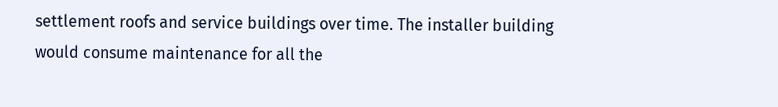settlement roofs and service buildings over time. The installer building would consume maintenance for all the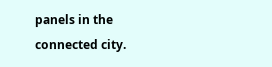panels in the connected city.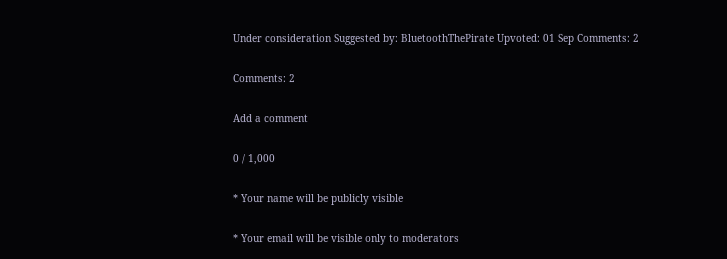Under consideration Suggested by: BluetoothThePirate Upvoted: 01 Sep Comments: 2

Comments: 2

Add a comment

0 / 1,000

* Your name will be publicly visible

* Your email will be visible only to moderators